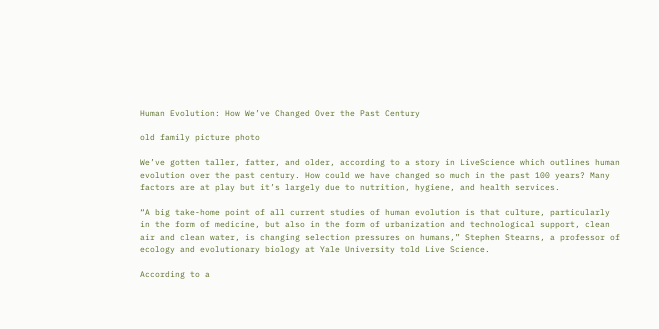Human Evolution: How We’ve Changed Over the Past Century

old family picture photo

We’ve gotten taller, fatter, and older, according to a story in LiveScience which outlines human evolution over the past century. How could we have changed so much in the past 100 years? Many factors are at play but it’s largely due to nutrition, hygiene, and health services.

“A big take-home point of all current studies of human evolution is that culture, particularly in the form of medicine, but also in the form of urbanization and technological support, clean air and clean water, is changing selection pressures on humans,” Stephen Stearns, a professor of ecology and evolutionary biology at Yale University told Live Science.

According to a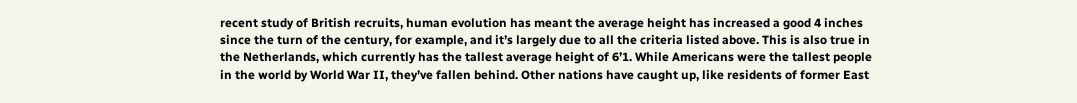recent study of British recruits, human evolution has meant the average height has increased a good 4 inches since the turn of the century, for example, and it’s largely due to all the criteria listed above. This is also true in the Netherlands, which currently has the tallest average height of 6’1. While Americans were the tallest people in the world by World War II, they’ve fallen behind. Other nations have caught up, like residents of former East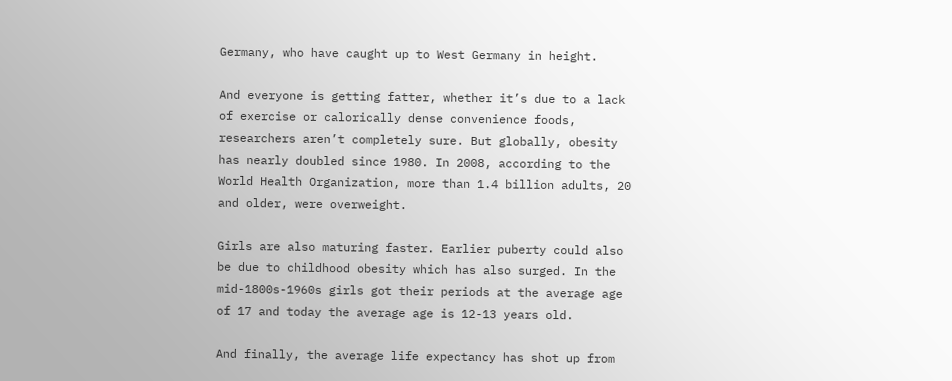Germany, who have caught up to West Germany in height.

And everyone is getting fatter, whether it’s due to a lack of exercise or calorically dense convenience foods, researchers aren’t completely sure. But globally, obesity has nearly doubled since 1980. In 2008, according to the World Health Organization, more than 1.4 billion adults, 20 and older, were overweight.

Girls are also maturing faster. Earlier puberty could also be due to childhood obesity which has also surged. In the mid-1800s-1960s girls got their periods at the average age of 17 and today the average age is 12-13 years old.

And finally, the average life expectancy has shot up from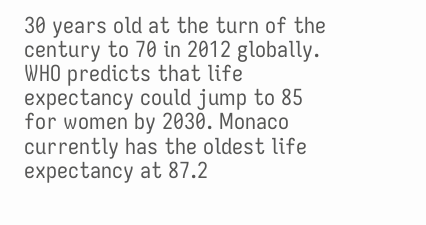30 years old at the turn of the century to 70 in 2012 globally. WHO predicts that life expectancy could jump to 85 for women by 2030. Monaco currently has the oldest life expectancy at 87.2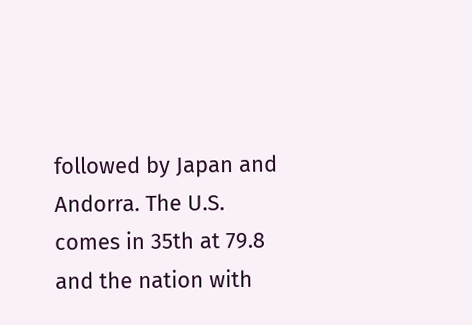followed by Japan and Andorra. The U.S. comes in 35th at 79.8 and the nation with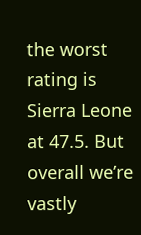the worst rating is Sierra Leone at 47.5. But overall we’re vastly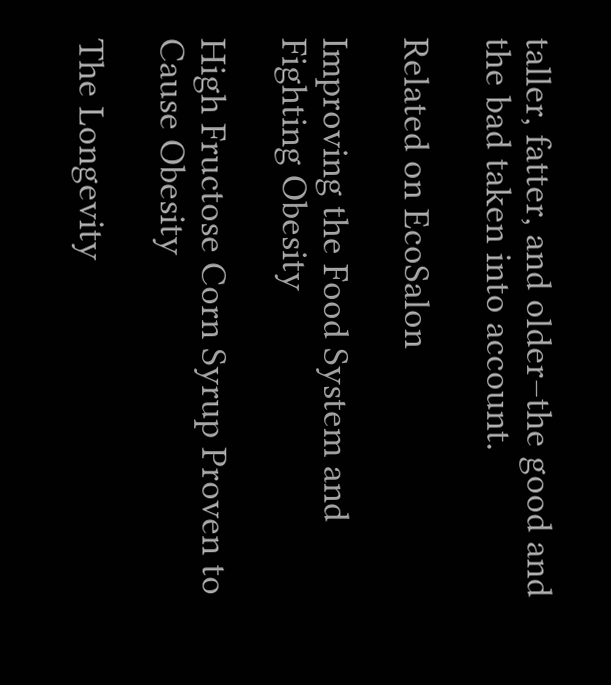taller, fatter, and older–the good and the bad taken into account.

Related on EcoSalon

Improving the Food System and Fighting Obesity

High Fructose Corn Syrup Proven to Cause Obesity

The Longevity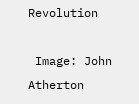Revolution

 Image: John Atherton